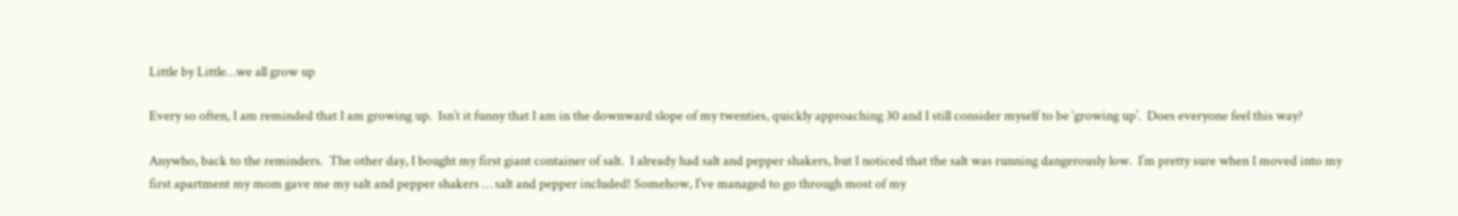Little by Little…we all grow up

Every so often, I am reminded that I am growing up.  Isn’t it funny that I am in the downward slope of my twenties, quickly approaching 30 and I still consider myself to be ‘growing up’.  Does everyone feel this way?

Anywho, back to the reminders.  The other day, I bought my first giant container of salt.  I already had salt and pepper shakers, but I noticed that the salt was running dangerously low.  I’m pretty sure when I moved into my first apartment my mom gave me my salt and pepper shakers … salt and pepper included! Somehow, I’ve managed to go through most of my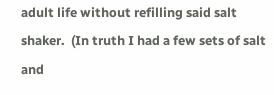adult life without refilling said salt shaker.  (In truth I had a few sets of salt and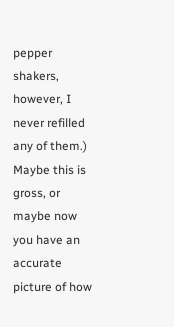pepper shakers, however, I never refilled any of them.) Maybe this is gross, or maybe now you have an accurate picture of how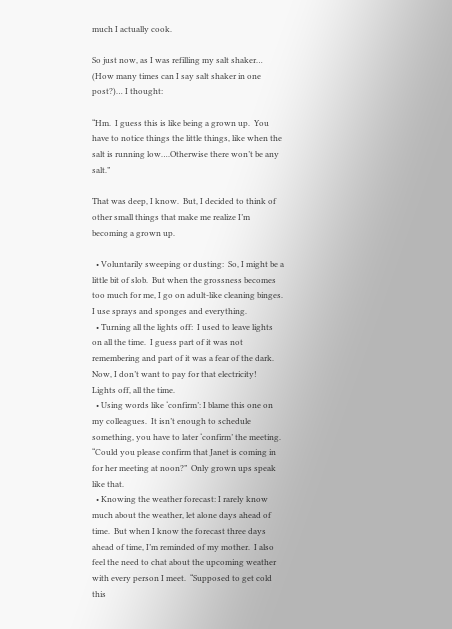much I actually cook.

So just now, as I was refilling my salt shaker… (How many times can I say salt shaker in one post?)… I thought:

“Hm.  I guess this is like being a grown up.  You have to notice things the little things, like when the salt is running low….Otherwise there won’t be any salt.”

That was deep, I know.  But, I decided to think of other small things that make me realize I’m becoming a grown up.

  • Voluntarily sweeping or dusting:  So, I might be a little bit of slob.  But when the grossness becomes too much for me, I go on adult-like cleaning binges.  I use sprays and sponges and everything.
  • Turning all the lights off:  I used to leave lights on all the time.  I guess part of it was not remembering and part of it was a fear of the dark.  Now, I don’t want to pay for that electricity!  Lights off, all the time.
  • Using words like ‘confirm’: I blame this one on my colleagues.  It isn’t enough to schedule something, you have to later ‘confirm’ the meeting.  “Could you please confirm that Janet is coming in for her meeting at noon?”  Only grown ups speak like that.
  • Knowing the weather forecast: I rarely know much about the weather, let alone days ahead of time.  But when I know the forecast three days ahead of time, I’m reminded of my mother.  I also feel the need to chat about the upcoming weather with every person I meet.  “Supposed to get cold this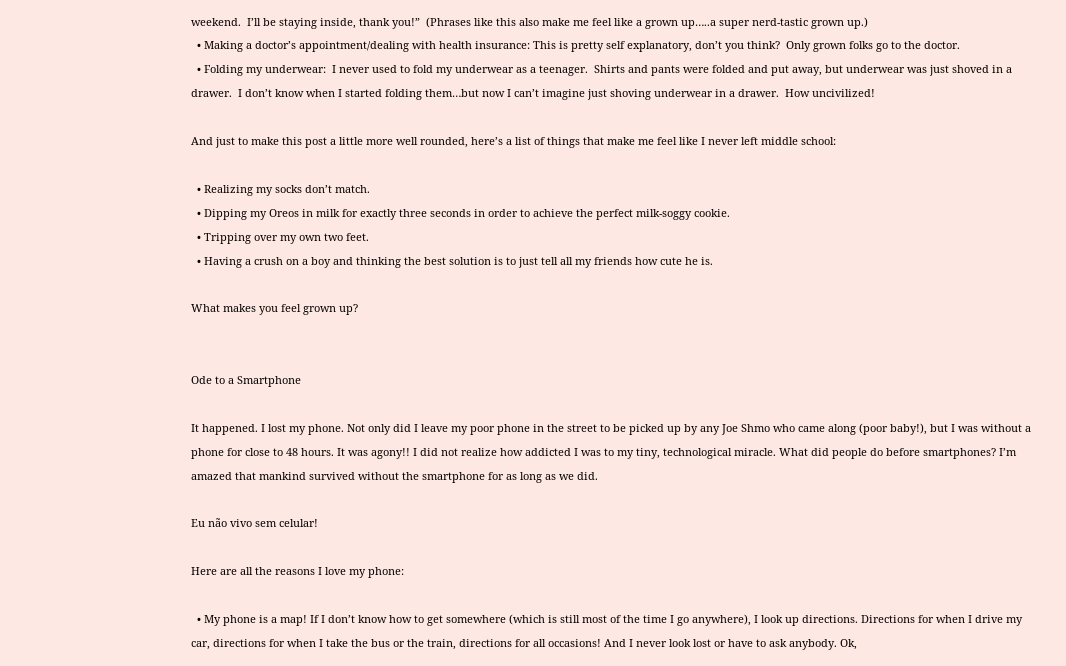weekend.  I’ll be staying inside, thank you!”  (Phrases like this also make me feel like a grown up…..a super nerd-tastic grown up.)
  • Making a doctor’s appointment/dealing with health insurance: This is pretty self explanatory, don’t you think?  Only grown folks go to the doctor.
  • Folding my underwear:  I never used to fold my underwear as a teenager.  Shirts and pants were folded and put away, but underwear was just shoved in a drawer.  I don’t know when I started folding them…but now I can’t imagine just shoving underwear in a drawer.  How uncivilized!

And just to make this post a little more well rounded, here’s a list of things that make me feel like I never left middle school:

  • Realizing my socks don’t match.
  • Dipping my Oreos in milk for exactly three seconds in order to achieve the perfect milk-soggy cookie.
  • Tripping over my own two feet.
  • Having a crush on a boy and thinking the best solution is to just tell all my friends how cute he is.

What makes you feel grown up?


Ode to a Smartphone

It happened. I lost my phone. Not only did I leave my poor phone in the street to be picked up by any Joe Shmo who came along (poor baby!), but I was without a phone for close to 48 hours. It was agony!! I did not realize how addicted I was to my tiny, technological miracle. What did people do before smartphones? I’m amazed that mankind survived without the smartphone for as long as we did.

Eu não vivo sem celular!

Here are all the reasons I love my phone:

  • My phone is a map! If I don’t know how to get somewhere (which is still most of the time I go anywhere), I look up directions. Directions for when I drive my car, directions for when I take the bus or the train, directions for all occasions! And I never look lost or have to ask anybody. Ok,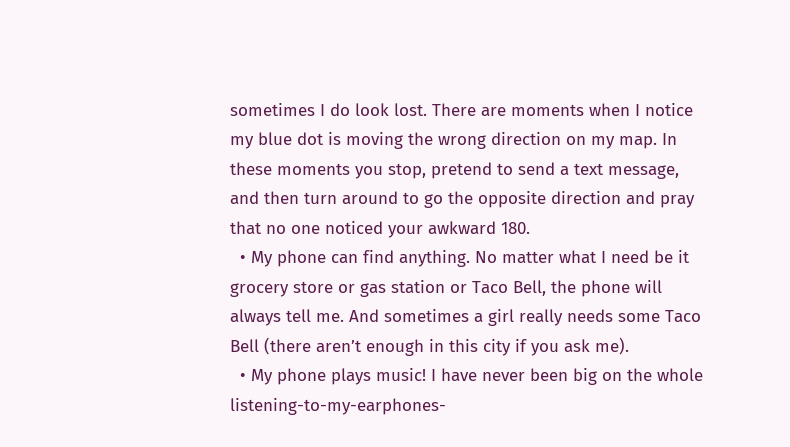sometimes I do look lost. There are moments when I notice my blue dot is moving the wrong direction on my map. In these moments you stop, pretend to send a text message, and then turn around to go the opposite direction and pray that no one noticed your awkward 180.
  • My phone can find anything. No matter what I need be it grocery store or gas station or Taco Bell, the phone will always tell me. And sometimes a girl really needs some Taco Bell (there aren’t enough in this city if you ask me).
  • My phone plays music! I have never been big on the whole listening-to-my-earphones-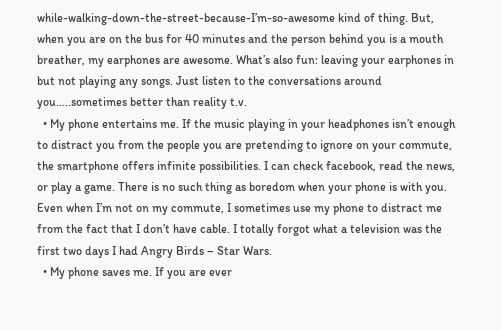while-walking-down-the-street-because-I’m-so-awesome kind of thing. But, when you are on the bus for 40 minutes and the person behind you is a mouth breather, my earphones are awesome. What’s also fun: leaving your earphones in but not playing any songs. Just listen to the conversations around you…..sometimes better than reality t.v.
  • My phone entertains me. If the music playing in your headphones isn’t enough to distract you from the people you are pretending to ignore on your commute, the smartphone offers infinite possibilities. I can check facebook, read the news, or play a game. There is no such thing as boredom when your phone is with you. Even when I’m not on my commute, I sometimes use my phone to distract me from the fact that I don’t have cable. I totally forgot what a television was the first two days I had Angry Birds – Star Wars.
  • My phone saves me. If you are ever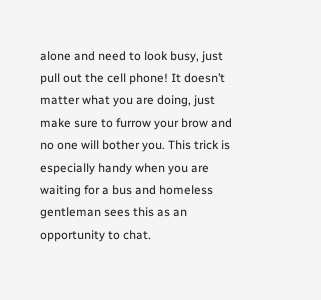alone and need to look busy, just pull out the cell phone! It doesn’t matter what you are doing, just make sure to furrow your brow and no one will bother you. This trick is especially handy when you are waiting for a bus and homeless gentleman sees this as an opportunity to chat.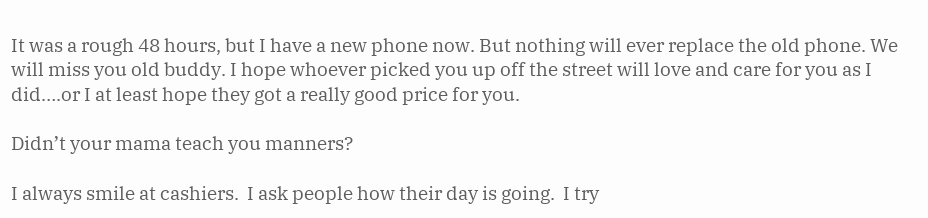It was a rough 48 hours, but I have a new phone now. But nothing will ever replace the old phone. We will miss you old buddy. I hope whoever picked you up off the street will love and care for you as I did….or I at least hope they got a really good price for you.

Didn’t your mama teach you manners?

I always smile at cashiers.  I ask people how their day is going.  I try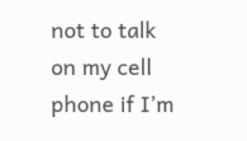not to talk on my cell phone if I’m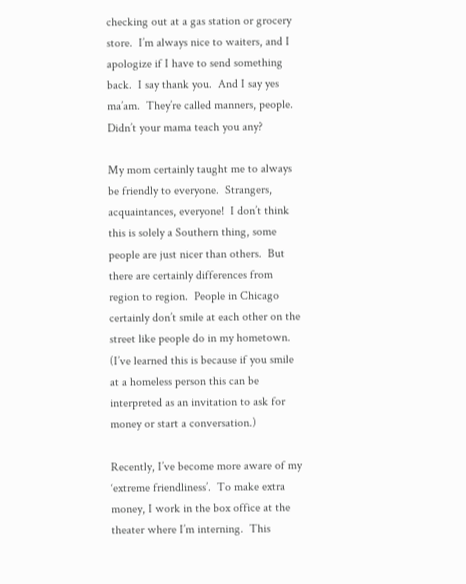checking out at a gas station or grocery store.  I’m always nice to waiters, and I apologize if I have to send something back.  I say thank you.  And I say yes ma’am.  They’re called manners, people.  Didn’t your mama teach you any?

My mom certainly taught me to always be friendly to everyone.  Strangers, acquaintances, everyone!  I don’t think this is solely a Southern thing, some people are just nicer than others.  But there are certainly differences from region to region.  People in Chicago certainly don’t smile at each other on the street like people do in my hometown.  (I’ve learned this is because if you smile at a homeless person this can be interpreted as an invitation to ask for money or start a conversation.)

Recently, I’ve become more aware of my ‘extreme friendliness’.  To make extra money, I work in the box office at the theater where I’m interning.  This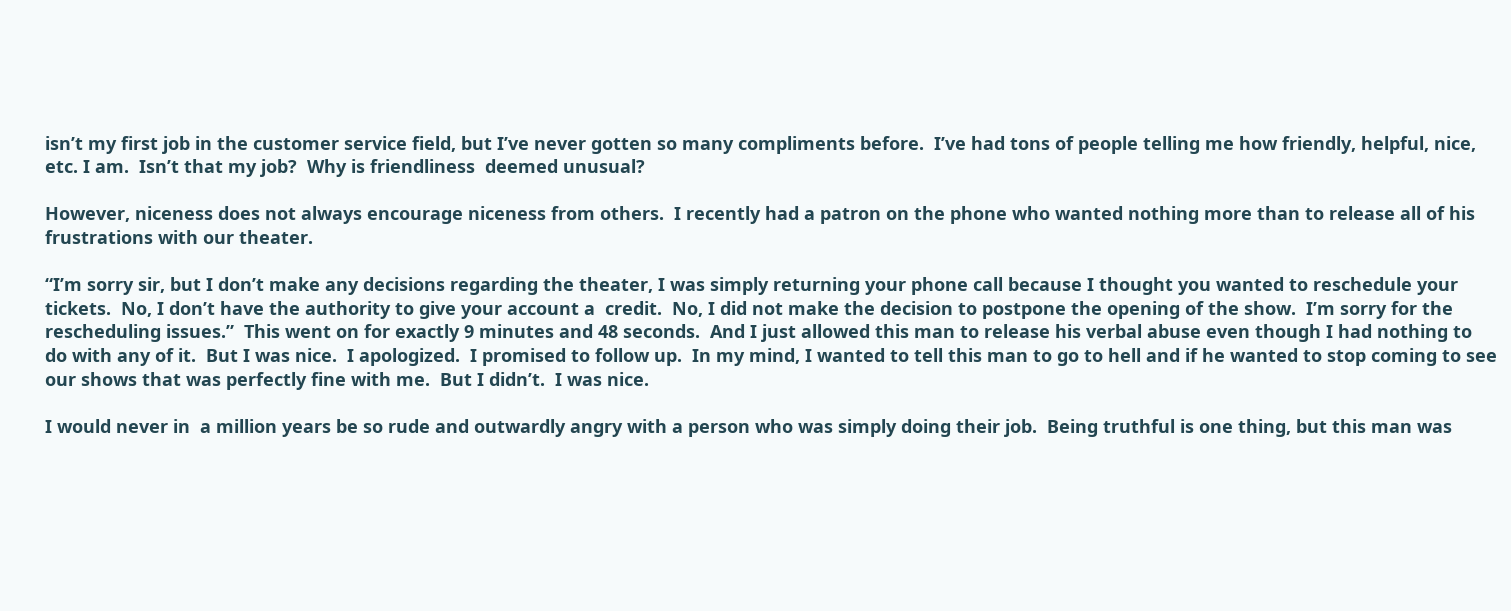isn’t my first job in the customer service field, but I’ve never gotten so many compliments before.  I’ve had tons of people telling me how friendly, helpful, nice, etc. I am.  Isn’t that my job?  Why is friendliness  deemed unusual?

However, niceness does not always encourage niceness from others.  I recently had a patron on the phone who wanted nothing more than to release all of his frustrations with our theater.

“I’m sorry sir, but I don’t make any decisions regarding the theater, I was simply returning your phone call because I thought you wanted to reschedule your tickets.  No, I don’t have the authority to give your account a  credit.  No, I did not make the decision to postpone the opening of the show.  I’m sorry for the rescheduling issues.”  This went on for exactly 9 minutes and 48 seconds.  And I just allowed this man to release his verbal abuse even though I had nothing to do with any of it.  But I was nice.  I apologized.  I promised to follow up.  In my mind, I wanted to tell this man to go to hell and if he wanted to stop coming to see our shows that was perfectly fine with me.  But I didn’t.  I was nice.

I would never in  a million years be so rude and outwardly angry with a person who was simply doing their job.  Being truthful is one thing, but this man was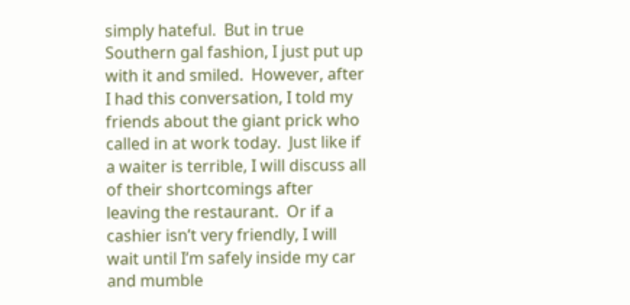simply hateful.  But in true Southern gal fashion, I just put up with it and smiled.  However, after I had this conversation, I told my friends about the giant prick who called in at work today.  Just like if a waiter is terrible, I will discuss all of their shortcomings after leaving the restaurant.  Or if a cashier isn’t very friendly, I will wait until I’m safely inside my car and mumble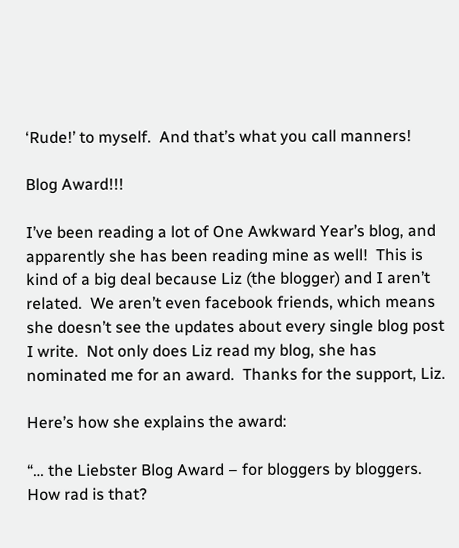‘Rude!’ to myself.  And that’s what you call manners!

Blog Award!!!

I’ve been reading a lot of One Awkward Year’s blog, and apparently she has been reading mine as well!  This is kind of a big deal because Liz (the blogger) and I aren’t related.  We aren’t even facebook friends, which means she doesn’t see the updates about every single blog post I write.  Not only does Liz read my blog, she has nominated me for an award.  Thanks for the support, Liz.

Here’s how she explains the award:

“… the Liebster Blog Award – for bloggers by bloggers. How rad is that?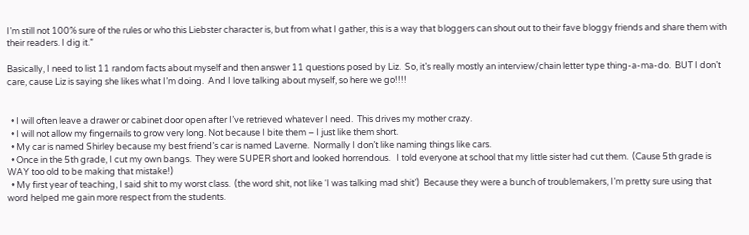I’m still not 100% sure of the rules or who this Liebster character is, but from what I gather, this is a way that bloggers can shout out to their fave bloggy friends and share them with their readers. I dig it.”

Basically, I need to list 11 random facts about myself and then answer 11 questions posed by Liz.  So, it’s really mostly an interview/chain letter type thing-a-ma-do.  BUT I don’t care, cause Liz is saying she likes what I’m doing.  And I love talking about myself, so here we go!!!!


  • I will often leave a drawer or cabinet door open after I’ve retrieved whatever I need.  This drives my mother crazy.
  • I will not allow my fingernails to grow very long. Not because I bite them – I just like them short.
  • My car is named Shirley because my best friend’s car is named Laverne.  Normally I don’t like naming things like cars.
  • Once in the 5th grade, I cut my own bangs.  They were SUPER short and looked horrendous.   I told everyone at school that my little sister had cut them.  (Cause 5th grade is WAY too old to be making that mistake!)
  • My first year of teaching, I said shit to my worst class.  (the word shit, not like ‘I was talking mad shit’)  Because they were a bunch of troublemakers, I’m pretty sure using that word helped me gain more respect from the students.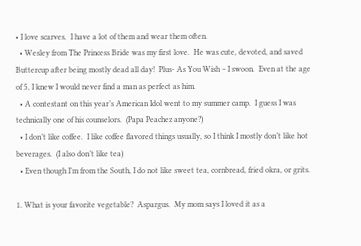• I love scarves.  I have a lot of them and wear them often.
  • Wesley from The Princess Bride was my first love.  He was cute, devoted, and saved Buttercup after being mostly dead all day!  Plus- As You Wish – I swoon.  Even at the age of 5, I knew I would never find a man as perfect as him.
  • A contestant on this year’s American Idol went to my summer camp.  I guess I was technically one of his counselors.  (Papa Peachez anyone?)
  • I don’t like coffee.  I like coffee flavored things usually, so I think I mostly don’t like hot beverages.  (I also don’t like tea)
  • Even though I’m from the South, I do not like sweet tea, cornbread, fried okra, or grits.

1. What is your favorite vegetable?  Aspargus.  My mom says I loved it as a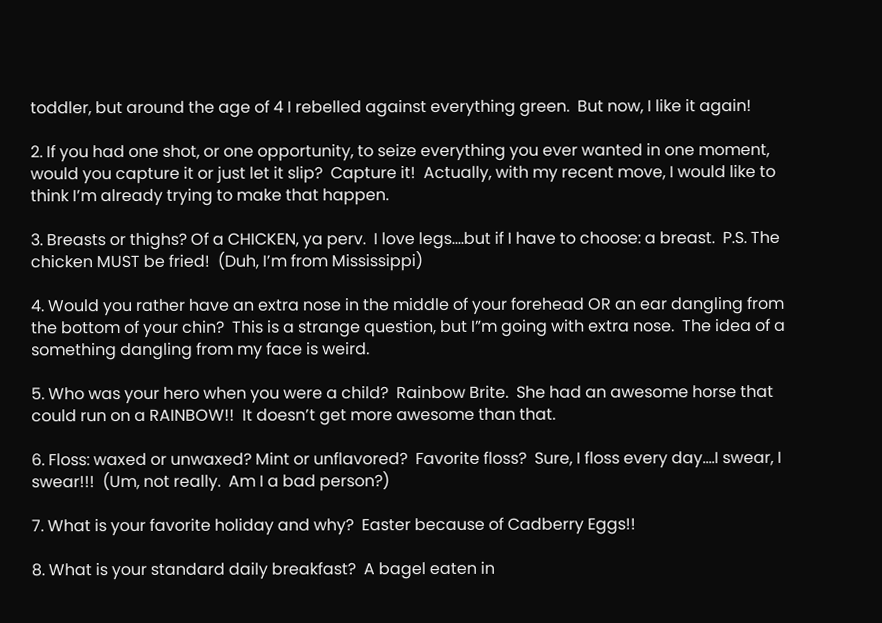toddler, but around the age of 4 I rebelled against everything green.  But now, I like it again!

2. If you had one shot, or one opportunity, to seize everything you ever wanted in one moment, would you capture it or just let it slip?  Capture it!  Actually, with my recent move, I would like to think I’m already trying to make that happen.

3. Breasts or thighs? Of a CHICKEN, ya perv.  I love legs….but if I have to choose: a breast.  P.S. The chicken MUST be fried!  (Duh, I’m from Mississippi)

4. Would you rather have an extra nose in the middle of your forehead OR an ear dangling from the bottom of your chin?  This is a strange question, but I”m going with extra nose.  The idea of a something dangling from my face is weird.

5. Who was your hero when you were a child?  Rainbow Brite.  She had an awesome horse that could run on a RAINBOW!!  It doesn’t get more awesome than that.

6. Floss: waxed or unwaxed? Mint or unflavored?  Favorite floss?  Sure, I floss every day….I swear, I swear!!!  (Um, not really.  Am I a bad person?)

7. What is your favorite holiday and why?  Easter because of Cadberry Eggs!!

8. What is your standard daily breakfast?  A bagel eaten in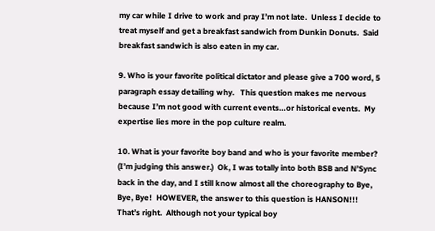my car while I drive to work and pray I’m not late.  Unless I decide to treat myself and get a breakfast sandwich from Dunkin Donuts.  Said breakfast sandwich is also eaten in my car.

9. Who is your favorite political dictator and please give a 700 word, 5 paragraph essay detailing why.   This question makes me nervous because I’m not good with current events…or historical events.  My expertise lies more in the pop culture realm.

10. What is your favorite boy band and who is your favorite member? (I’m judging this answer.)  Ok, I was totally into both BSB and N’Sync back in the day, and I still know almost all the choreography to Bye, Bye, Bye!  HOWEVER, the answer to this question is HANSON!!!  That’s right.  Although not your typical boy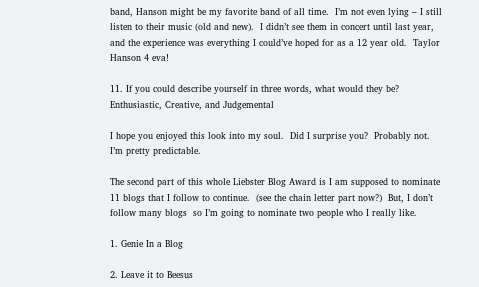band, Hanson might be my favorite band of all time.  I’m not even lying – I still listen to their music (old and new).  I didn’t see them in concert until last year, and the experience was everything I could’ve hoped for as a 12 year old.  Taylor Hanson 4 eva!

11. If you could describe yourself in three words, what would they be?  Enthusiastic, Creative, and Judgemental

I hope you enjoyed this look into my soul.  Did I surprise you?  Probably not.  I’m pretty predictable.

The second part of this whole Liebster Blog Award is I am supposed to nominate 11 blogs that I follow to continue.  (see the chain letter part now?)  But, I don’t follow many blogs  so I’m going to nominate two people who I really like.

1. Genie In a Blog

2. Leave it to Beesus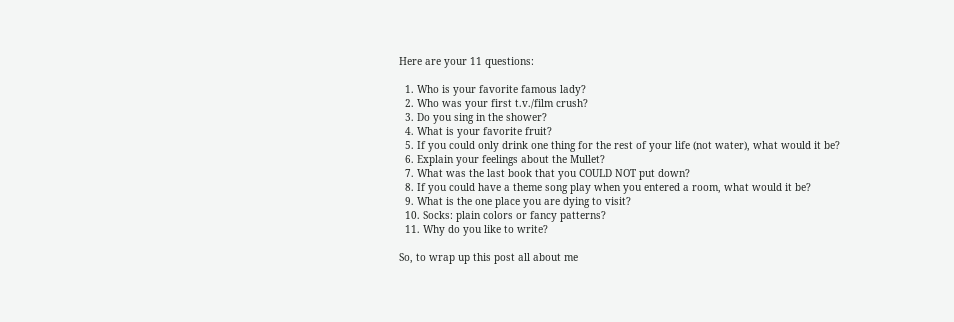Here are your 11 questions:

  1. Who is your favorite famous lady?
  2. Who was your first t.v./film crush?
  3. Do you sing in the shower?
  4. What is your favorite fruit?
  5. If you could only drink one thing for the rest of your life (not water), what would it be?
  6. Explain your feelings about the Mullet?
  7. What was the last book that you COULD NOT put down?
  8. If you could have a theme song play when you entered a room, what would it be?
  9. What is the one place you are dying to visit?
  10. Socks: plain colors or fancy patterns?
  11. Why do you like to write?

So, to wrap up this post all about me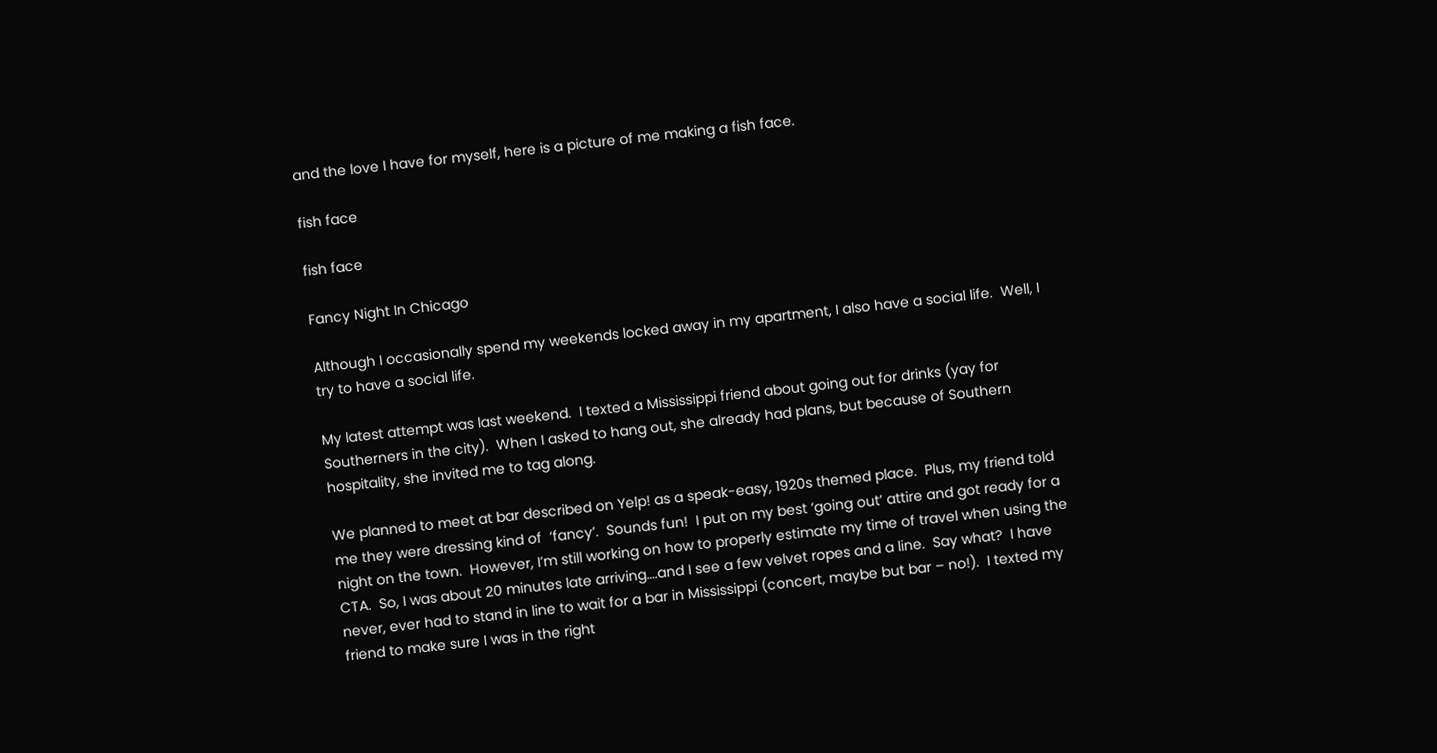and the love I have for myself, here is a picture of me making a fish face.

fish face

fish face

Fancy Night In Chicago

Although I occasionally spend my weekends locked away in my apartment, I also have a social life.  Well, I try to have a social life.

My latest attempt was last weekend.  I texted a Mississippi friend about going out for drinks (yay for Southerners in the city).  When I asked to hang out, she already had plans, but because of Southern hospitality, she invited me to tag along.

We planned to meet at bar described on Yelp! as a speak-easy, 1920s themed place.  Plus, my friend told me they were dressing kind of  ‘fancy’.  Sounds fun!  I put on my best ‘going out’ attire and got ready for a night on the town.  However, I’m still working on how to properly estimate my time of travel when using the CTA.  So, I was about 20 minutes late arriving….and I see a few velvet ropes and a line.  Say what?  I have never, ever had to stand in line to wait for a bar in Mississippi (concert, maybe but bar – no!).  I texted my friend to make sure I was in the right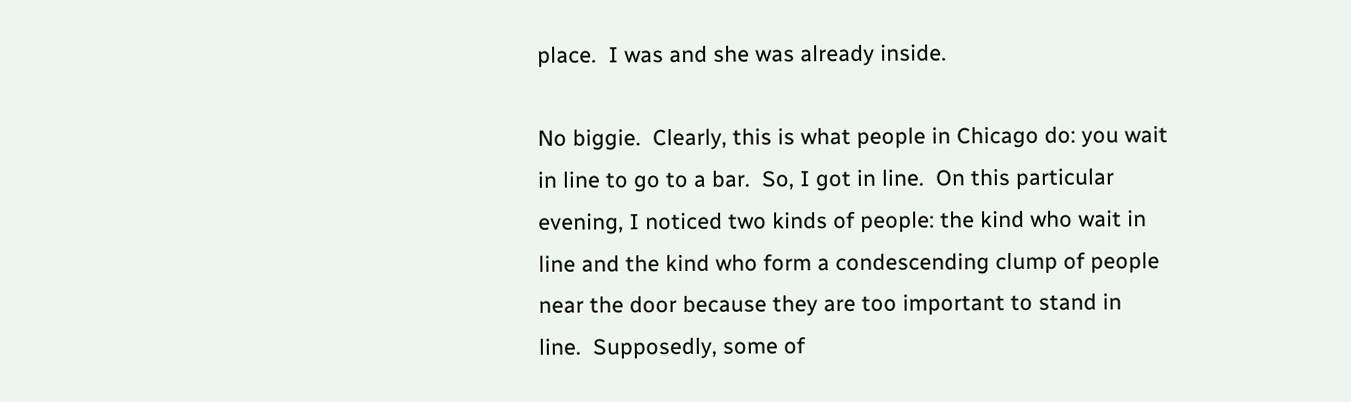place.  I was and she was already inside.

No biggie.  Clearly, this is what people in Chicago do: you wait in line to go to a bar.  So, I got in line.  On this particular evening, I noticed two kinds of people: the kind who wait in line and the kind who form a condescending clump of people near the door because they are too important to stand in line.  Supposedly, some of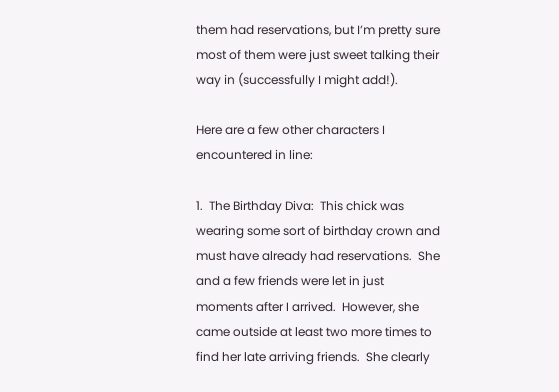them had reservations, but I’m pretty sure most of them were just sweet talking their way in (successfully I might add!).

Here are a few other characters I encountered in line:

1.  The Birthday Diva:  This chick was wearing some sort of birthday crown and must have already had reservations.  She and a few friends were let in just moments after I arrived.  However, she came outside at least two more times to find her late arriving friends.  She clearly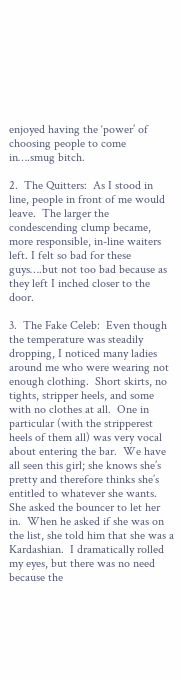enjoyed having the ‘power’ of choosing people to come in….smug bitch.

2.  The Quitters:  As I stood in line, people in front of me would leave.  The larger the condescending clump became, more responsible, in-line waiters left. I felt so bad for these guys….but not too bad because as they left I inched closer to the door.

3.  The Fake Celeb:  Even though the temperature was steadily dropping, I noticed many ladies around me who were wearing not enough clothing.  Short skirts, no tights, stripper heels, and some with no clothes at all.  One in particular (with the stripperest heels of them all) was very vocal about entering the bar.  We have all seen this girl; she knows she’s pretty and therefore thinks she’s entitled to whatever she wants.  She asked the bouncer to let her in.  When he asked if she was on the list, she told him that she was a Kardashian.  I dramatically rolled my eyes, but there was no need because the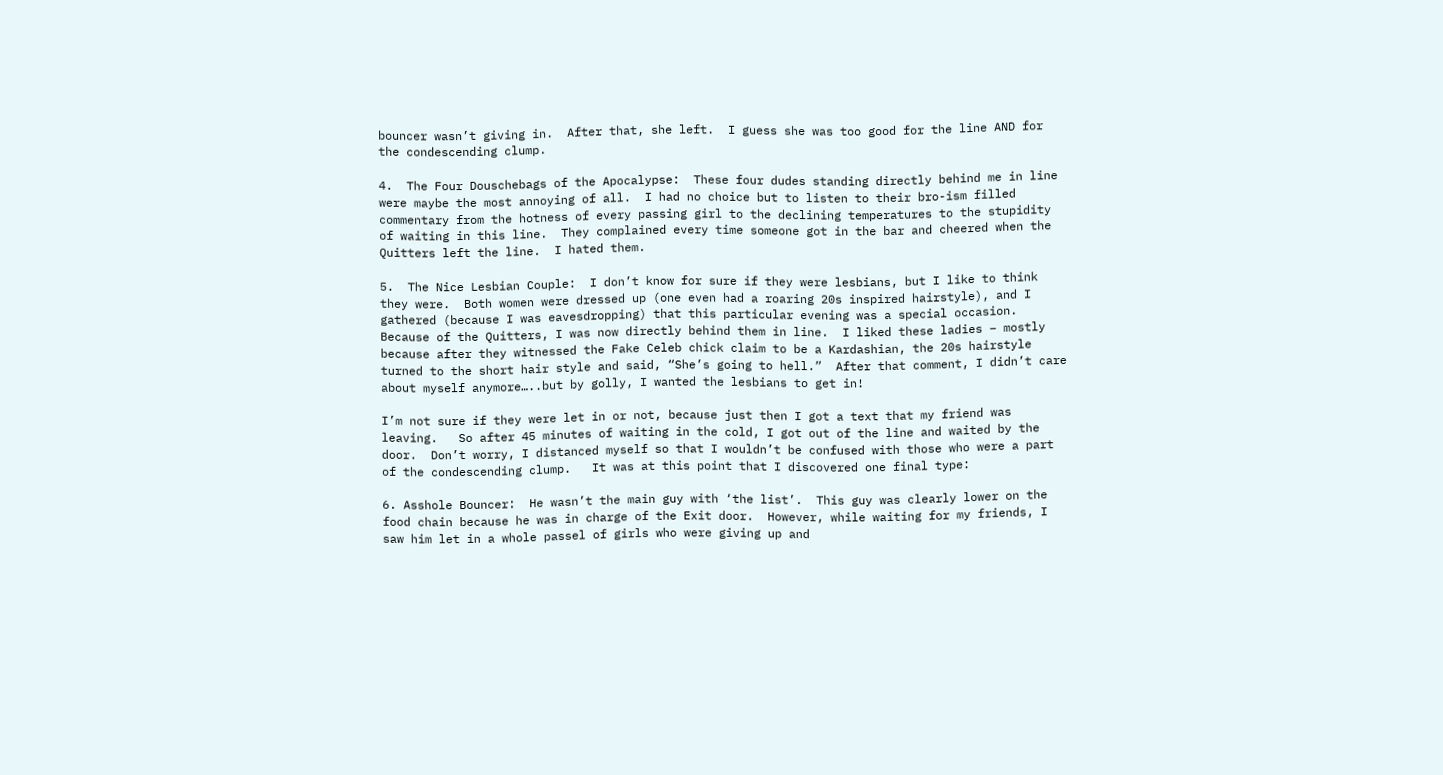bouncer wasn’t giving in.  After that, she left.  I guess she was too good for the line AND for the condescending clump.

4.  The Four Douschebags of the Apocalypse:  These four dudes standing directly behind me in line were maybe the most annoying of all.  I had no choice but to listen to their bro-ism filled commentary from the hotness of every passing girl to the declining temperatures to the stupidity of waiting in this line.  They complained every time someone got in the bar and cheered when the Quitters left the line.  I hated them.

5.  The Nice Lesbian Couple:  I don’t know for sure if they were lesbians, but I like to think they were.  Both women were dressed up (one even had a roaring 20s inspired hairstyle), and I gathered (because I was eavesdropping) that this particular evening was a special occasion.  Because of the Quitters, I was now directly behind them in line.  I liked these ladies – mostly because after they witnessed the Fake Celeb chick claim to be a Kardashian, the 20s hairstyle turned to the short hair style and said, “She’s going to hell.”  After that comment, I didn’t care about myself anymore…..but by golly, I wanted the lesbians to get in!

I’m not sure if they were let in or not, because just then I got a text that my friend was leaving.   So after 45 minutes of waiting in the cold, I got out of the line and waited by the door.  Don’t worry, I distanced myself so that I wouldn’t be confused with those who were a part of the condescending clump.   It was at this point that I discovered one final type:

6. Asshole Bouncer:  He wasn’t the main guy with ‘the list’.  This guy was clearly lower on the food chain because he was in charge of the Exit door.  However, while waiting for my friends, I saw him let in a whole passel of girls who were giving up and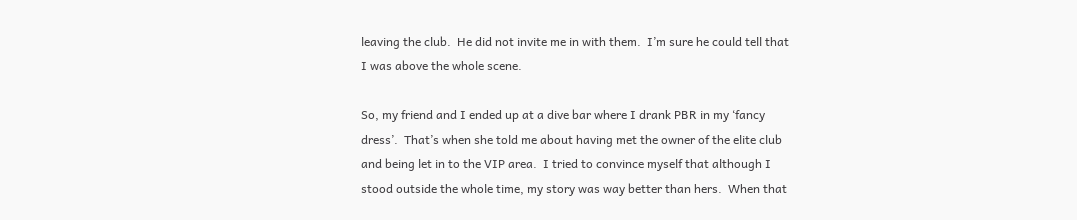leaving the club.  He did not invite me in with them.  I’m sure he could tell that I was above the whole scene.

So, my friend and I ended up at a dive bar where I drank PBR in my ‘fancy dress’.  That’s when she told me about having met the owner of the elite club and being let in to the VIP area.  I tried to convince myself that although I stood outside the whole time, my story was way better than hers.  When that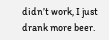didn’t work, I just drank more beer.